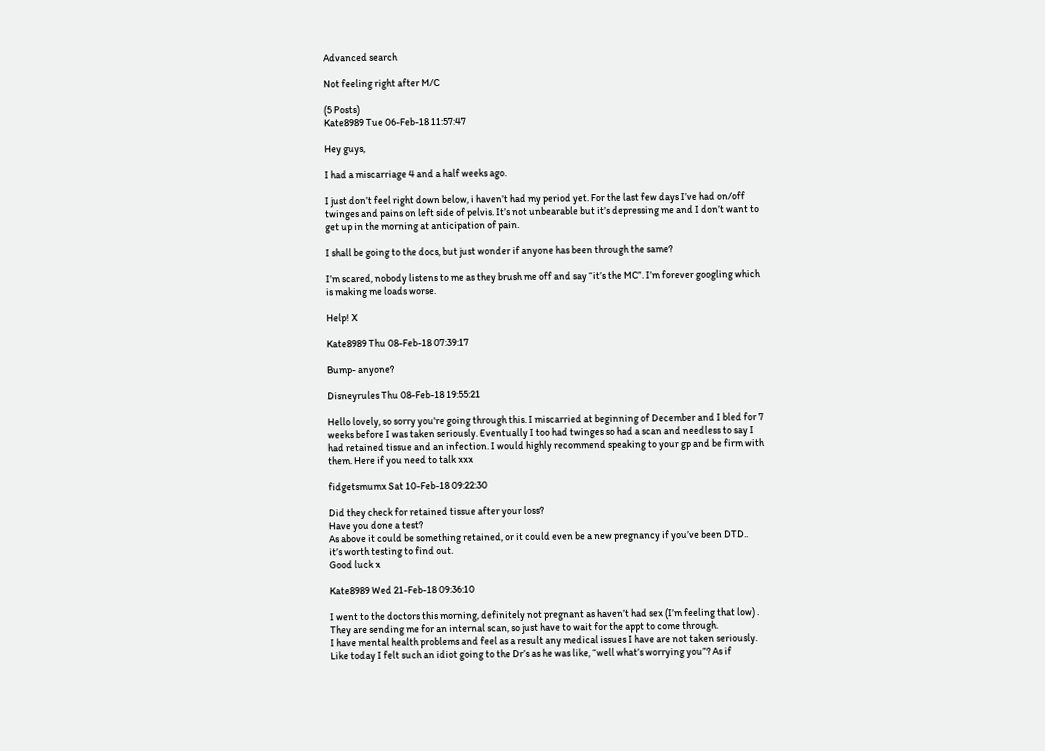Advanced search

Not feeling right after M/C

(5 Posts)
Kate8989 Tue 06-Feb-18 11:57:47

Hey guys,

I had a miscarriage 4 and a half weeks ago.

I just don’t feel right down below, i haven’t had my period yet. For the last few days I’ve had on/off twinges and pains on left side of pelvis. It’s not unbearable but it’s depressing me and I don’t want to get up in the morning at anticipation of pain.

I shall be going to the docs, but just wonder if anyone has been through the same?

I’m scared, nobody listens to me as they brush me off and say “it’s the MC”. I’m forever googling which is making me loads worse.

Help! X

Kate8989 Thu 08-Feb-18 07:39:17

Bump- anyone?

Disneyrules Thu 08-Feb-18 19:55:21

Hello lovely, so sorry you're going through this. I miscarried at beginning of December and I bled for 7 weeks before I was taken seriously. Eventually I too had twinges so had a scan and needless to say I had retained tissue and an infection. I would highly recommend speaking to your gp and be firm with them. Here if you need to talk xxx

fidgetsmumx Sat 10-Feb-18 09:22:30

Did they check for retained tissue after your loss?
Have you done a test?
As above it could be something retained, or it could even be a new pregnancy if you’ve been DTD..
it’s worth testing to find out.
Good luck x

Kate8989 Wed 21-Feb-18 09:36:10

I went to the doctors this morning, definitely not pregnant as haven’t had sex (I’m feeling that low) . They are sending me for an internal scan, so just have to wait for the appt to come through.
I have mental health problems and feel as a result any medical issues I have are not taken seriously. Like today I felt such an idiot going to the Dr’s as he was like, “well what’s worrying you”? As if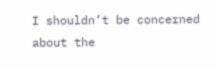I shouldn’t be concerned about the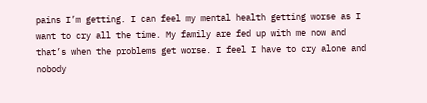pains I’m getting. I can feel my mental health getting worse as I want to cry all the time. My family are fed up with me now and that’s when the problems get worse. I feel I have to cry alone and nobody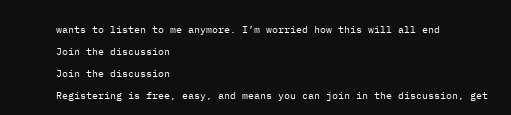wants to listen to me anymore. I’m worried how this will all end

Join the discussion

Join the discussion

Registering is free, easy, and means you can join in the discussion, get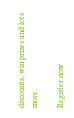discounts, win prizes and lots more.

Register now